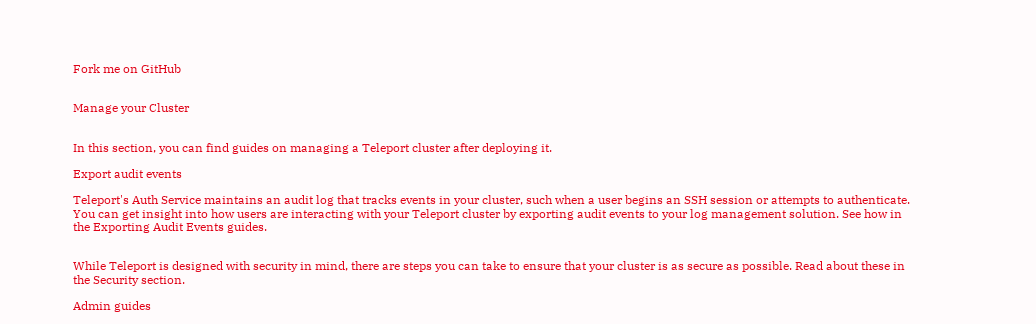Fork me on GitHub


Manage your Cluster


In this section, you can find guides on managing a Teleport cluster after deploying it.

Export audit events

Teleport's Auth Service maintains an audit log that tracks events in your cluster, such when a user begins an SSH session or attempts to authenticate. You can get insight into how users are interacting with your Teleport cluster by exporting audit events to your log management solution. See how in the Exporting Audit Events guides.


While Teleport is designed with security in mind, there are steps you can take to ensure that your cluster is as secure as possible. Read about these in the Security section.

Admin guides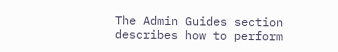The Admin Guides section describes how to perform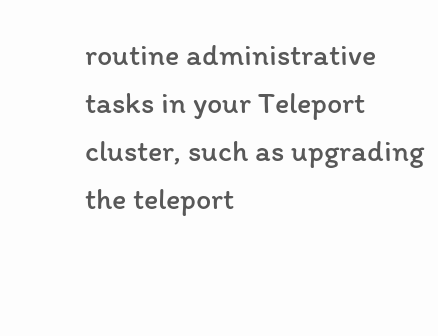routine administrative tasks in your Teleport cluster, such as upgrading the teleport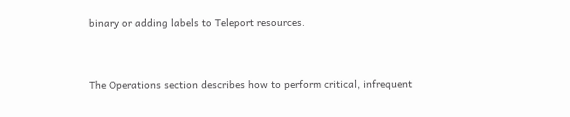binary or adding labels to Teleport resources.


The Operations section describes how to perform critical, infrequent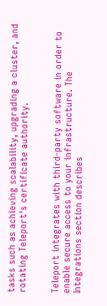tasks such as achieving scalability, upgrading a cluster, and rotating Teleport's certificate authority.


Teleport integrates with third-party software in order to enable secure access to your infrastructure. The Integrations section describes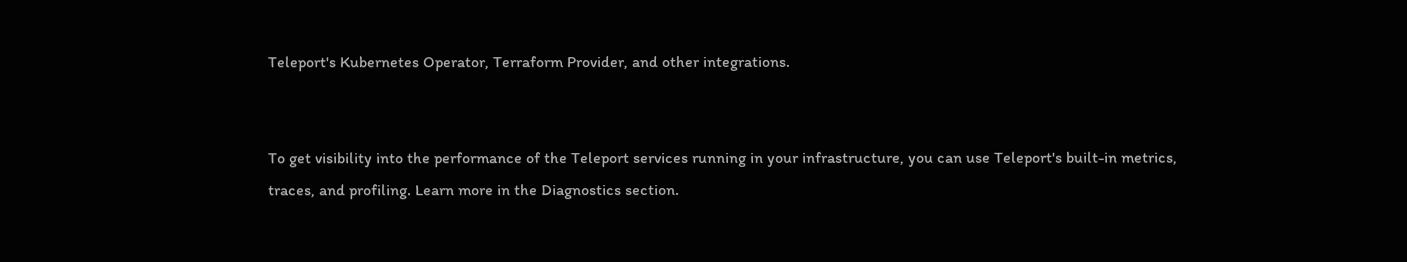Teleport's Kubernetes Operator, Terraform Provider, and other integrations.


To get visibility into the performance of the Teleport services running in your infrastructure, you can use Teleport's built-in metrics, traces, and profiling. Learn more in the Diagnostics section.